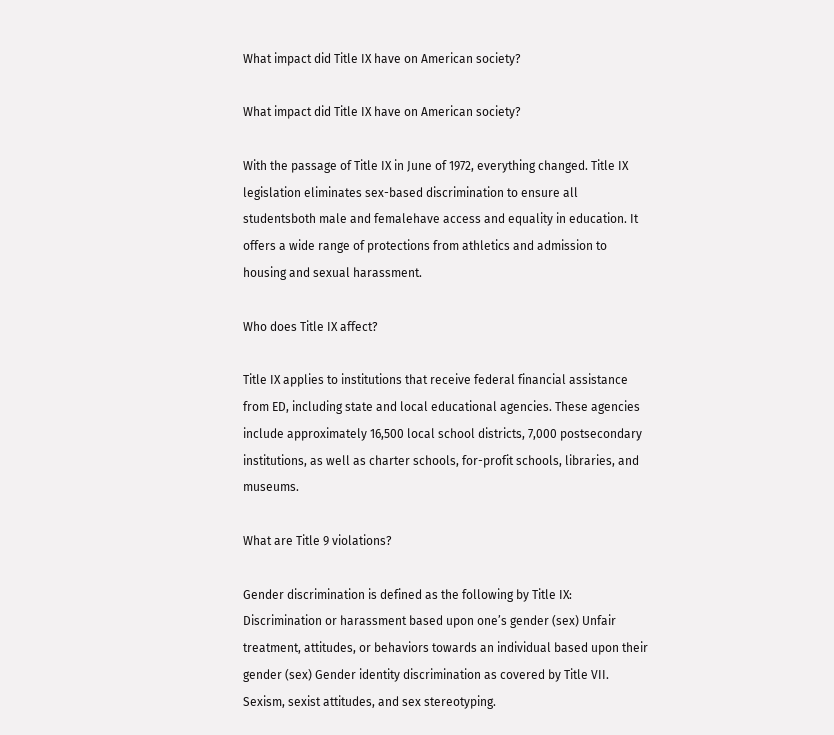What impact did Title IX have on American society?

What impact did Title IX have on American society?

With the passage of Title IX in June of 1972, everything changed. Title IX legislation eliminates sex-based discrimination to ensure all studentsboth male and femalehave access and equality in education. It offers a wide range of protections from athletics and admission to housing and sexual harassment.

Who does Title IX affect?

Title IX applies to institutions that receive federal financial assistance from ED, including state and local educational agencies. These agencies include approximately 16,500 local school districts, 7,000 postsecondary institutions, as well as charter schools, for-profit schools, libraries, and museums.

What are Title 9 violations?

Gender discrimination is defined as the following by Title IX: Discrimination or harassment based upon one’s gender (sex) Unfair treatment, attitudes, or behaviors towards an individual based upon their gender (sex) Gender identity discrimination as covered by Title VII. Sexism, sexist attitudes, and sex stereotyping.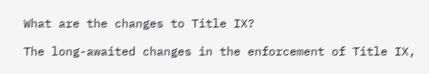What are the changes to Title IX?

The long-awaited changes in the enforcement of Title IX,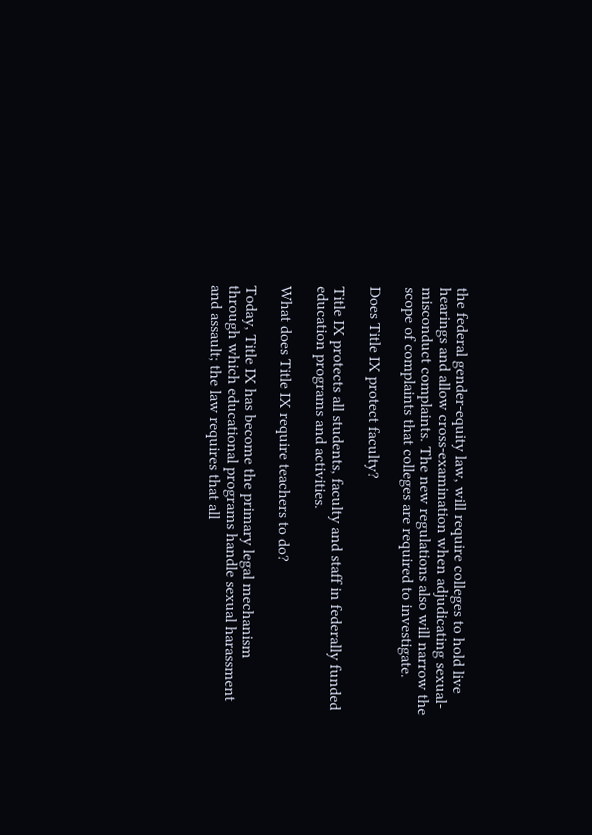the federal gender-equity law, will require colleges to hold live hearings and allow cross-examination when adjudicating sexual-misconduct complaints. The new regulations also will narrow the scope of complaints that colleges are required to investigate.

Does Title IX protect faculty?

Title IX protects all students, faculty and staff in federally funded education programs and activities.

What does Title IX require teachers to do?

Today, Title IX has become the primary legal mechanism through which educational programs handle sexual harassment and assault; the law requires that all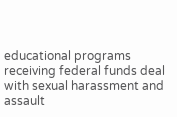educational programs receiving federal funds deal with sexual harassment and assault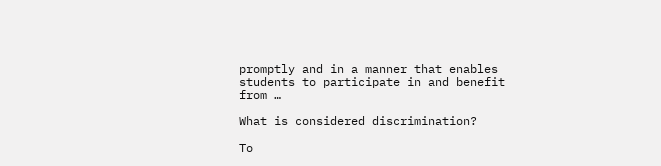promptly and in a manner that enables students to participate in and benefit from …

What is considered discrimination?

To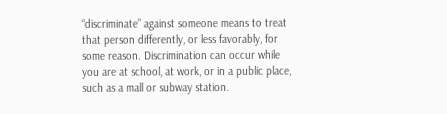“discriminate” against someone means to treat that person differently, or less favorably, for some reason. Discrimination can occur while you are at school, at work, or in a public place, such as a mall or subway station.